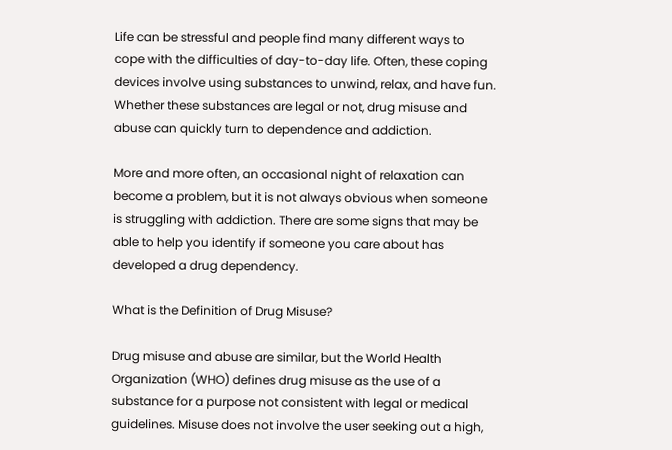Life can be stressful and people find many different ways to cope with the difficulties of day-to-day life. Often, these coping devices involve using substances to unwind, relax, and have fun. Whether these substances are legal or not, drug misuse and abuse can quickly turn to dependence and addiction.

More and more often, an occasional night of relaxation can become a problem, but it is not always obvious when someone is struggling with addiction. There are some signs that may be able to help you identify if someone you care about has developed a drug dependency.

What is the Definition of Drug Misuse?

Drug misuse and abuse are similar, but the World Health Organization (WHO) defines drug misuse as the use of a substance for a purpose not consistent with legal or medical guidelines. Misuse does not involve the user seeking out a high,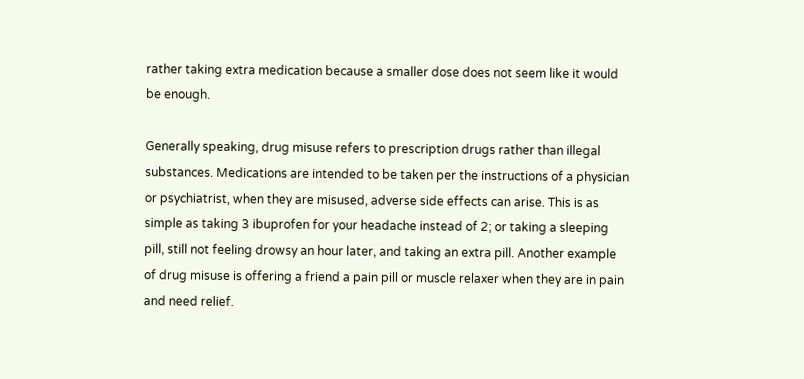rather taking extra medication because a smaller dose does not seem like it would be enough.

Generally speaking, drug misuse refers to prescription drugs rather than illegal substances. Medications are intended to be taken per the instructions of a physician or psychiatrist, when they are misused, adverse side effects can arise. This is as simple as taking 3 ibuprofen for your headache instead of 2; or taking a sleeping pill, still not feeling drowsy an hour later, and taking an extra pill. Another example of drug misuse is offering a friend a pain pill or muscle relaxer when they are in pain and need relief.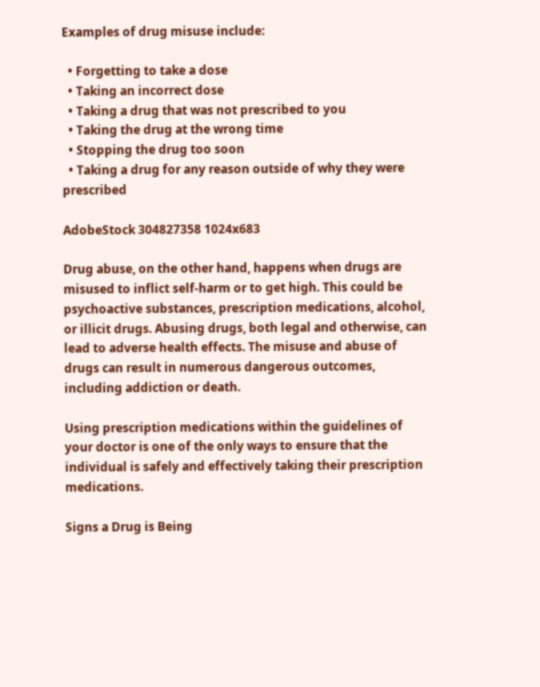Examples of drug misuse include:

  • Forgetting to take a dose
  • Taking an incorrect dose
  • Taking a drug that was not prescribed to you
  • Taking the drug at the wrong time
  • Stopping the drug too soon
  • Taking a drug for any reason outside of why they were prescribed

AdobeStock 304827358 1024x683

Drug abuse, on the other hand, happens when drugs are misused to inflict self-harm or to get high. This could be psychoactive substances, prescription medications, alcohol, or illicit drugs. Abusing drugs, both legal and otherwise, can lead to adverse health effects. The misuse and abuse of drugs can result in numerous dangerous outcomes, including addiction or death.

Using prescription medications within the guidelines of your doctor is one of the only ways to ensure that the individual is safely and effectively taking their prescription medications.

Signs a Drug is Being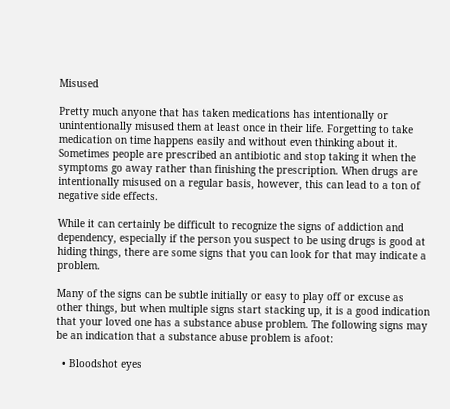Misused

Pretty much anyone that has taken medications has intentionally or unintentionally misused them at least once in their life. Forgetting to take medication on time happens easily and without even thinking about it. Sometimes people are prescribed an antibiotic and stop taking it when the symptoms go away rather than finishing the prescription. When drugs are intentionally misused on a regular basis, however, this can lead to a ton of negative side effects.

While it can certainly be difficult to recognize the signs of addiction and dependency, especially if the person you suspect to be using drugs is good at hiding things, there are some signs that you can look for that may indicate a problem.

Many of the signs can be subtle initially or easy to play off or excuse as other things, but when multiple signs start stacking up, it is a good indication that your loved one has a substance abuse problem. The following signs may be an indication that a substance abuse problem is afoot:

  • Bloodshot eyes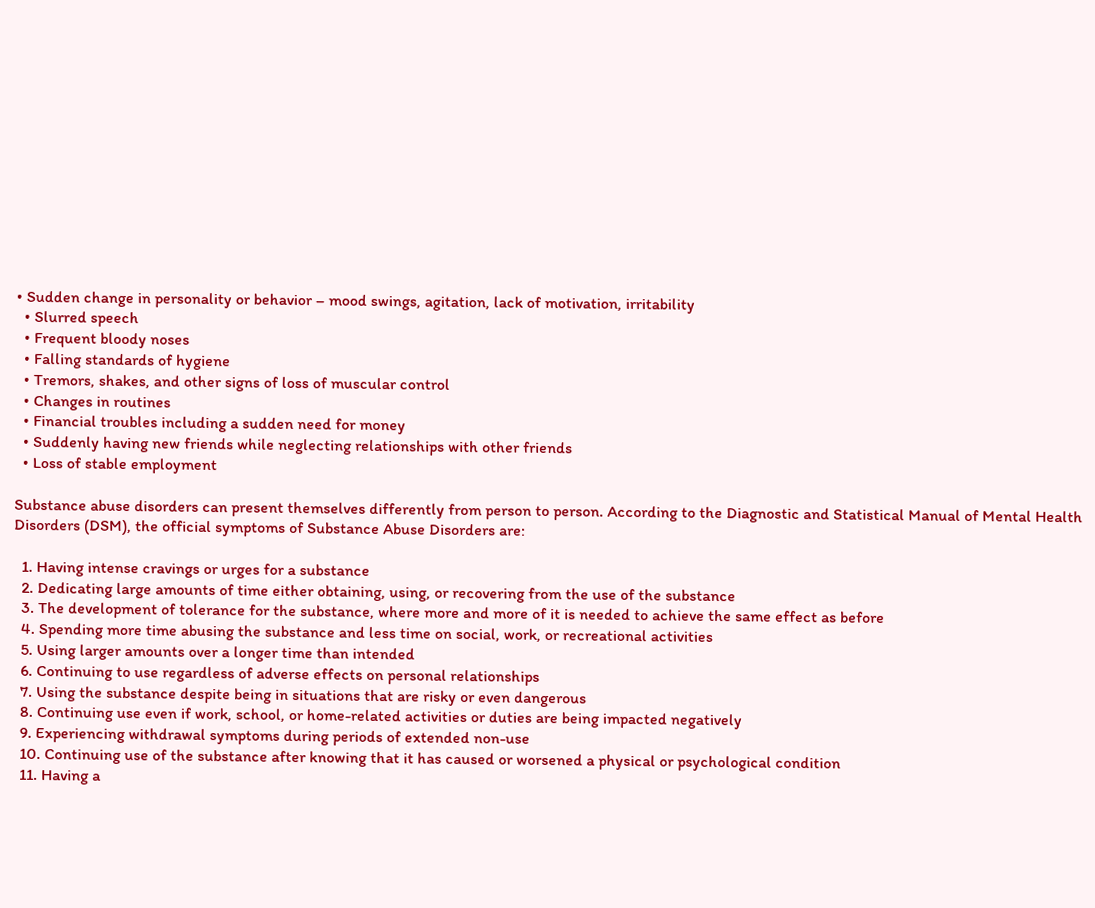• Sudden change in personality or behavior – mood swings, agitation, lack of motivation, irritability
  • Slurred speech
  • Frequent bloody noses
  • Falling standards of hygiene
  • Tremors, shakes, and other signs of loss of muscular control
  • Changes in routines
  • Financial troubles including a sudden need for money
  • Suddenly having new friends while neglecting relationships with other friends
  • Loss of stable employment

Substance abuse disorders can present themselves differently from person to person. According to the Diagnostic and Statistical Manual of Mental Health Disorders (DSM), the official symptoms of Substance Abuse Disorders are:

  1. Having intense cravings or urges for a substance
  2. Dedicating large amounts of time either obtaining, using, or recovering from the use of the substance
  3. The development of tolerance for the substance, where more and more of it is needed to achieve the same effect as before
  4. Spending more time abusing the substance and less time on social, work, or recreational activities
  5. Using larger amounts over a longer time than intended
  6. Continuing to use regardless of adverse effects on personal relationships
  7. Using the substance despite being in situations that are risky or even dangerous
  8. Continuing use even if work, school, or home-related activities or duties are being impacted negatively
  9. Experiencing withdrawal symptoms during periods of extended non-use
  10. Continuing use of the substance after knowing that it has caused or worsened a physical or psychological condition
  11. Having a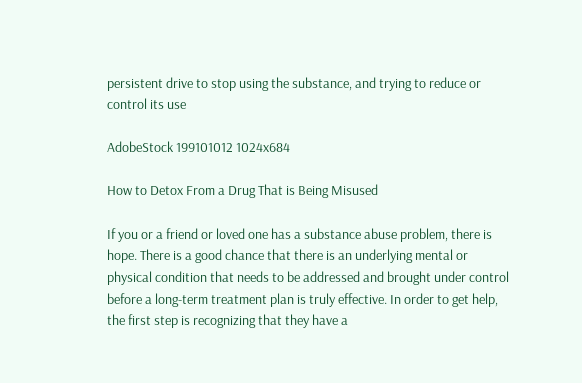persistent drive to stop using the substance, and trying to reduce or control its use

AdobeStock 199101012 1024x684

How to Detox From a Drug That is Being Misused

If you or a friend or loved one has a substance abuse problem, there is hope. There is a good chance that there is an underlying mental or physical condition that needs to be addressed and brought under control before a long-term treatment plan is truly effective. In order to get help, the first step is recognizing that they have a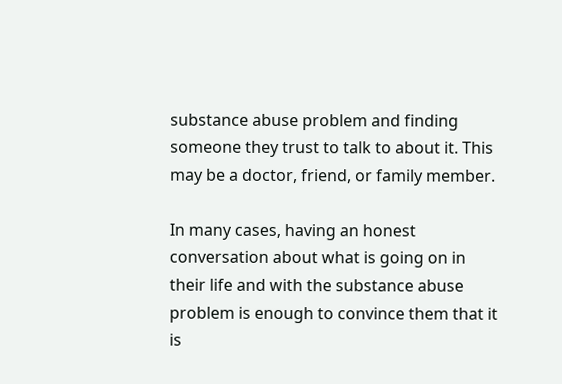substance abuse problem and finding someone they trust to talk to about it. This may be a doctor, friend, or family member.

In many cases, having an honest conversation about what is going on in their life and with the substance abuse problem is enough to convince them that it is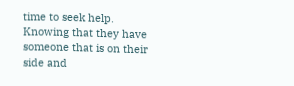time to seek help. Knowing that they have someone that is on their side and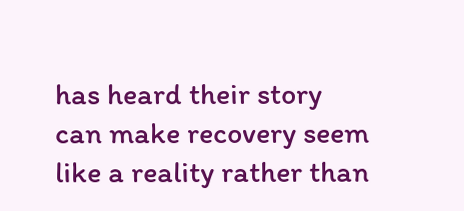has heard their story can make recovery seem like a reality rather than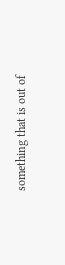something that is out of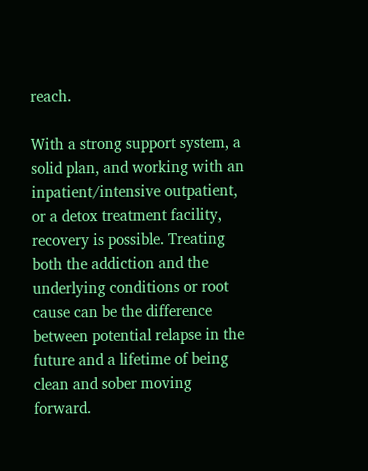reach.

With a strong support system, a solid plan, and working with an inpatient/intensive outpatient, or a detox treatment facility, recovery is possible. Treating both the addiction and the underlying conditions or root cause can be the difference between potential relapse in the future and a lifetime of being clean and sober moving forward.